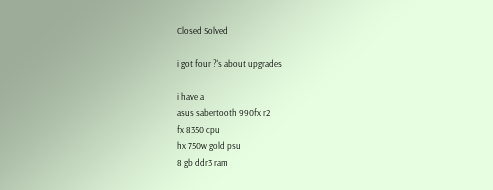Closed Solved

i got four ?'s about upgrades

i have a
asus sabertooth 990fx r2
fx 8350 cpu
hx 750w gold psu
8 gb ddr3 ram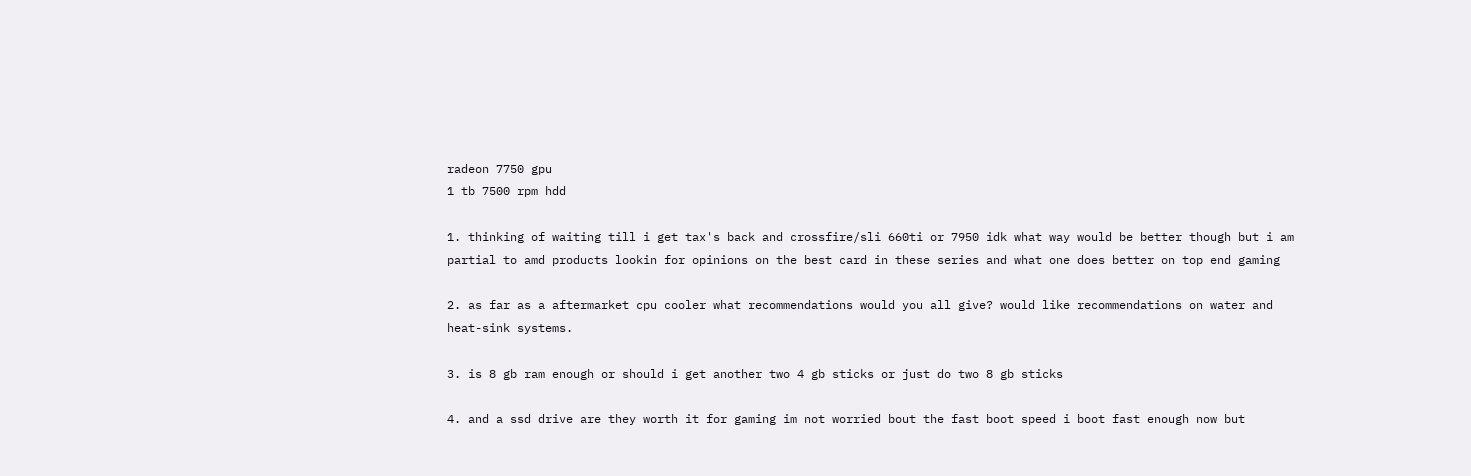radeon 7750 gpu
1 tb 7500 rpm hdd

1. thinking of waiting till i get tax's back and crossfire/sli 660ti or 7950 idk what way would be better though but i am partial to amd products lookin for opinions on the best card in these series and what one does better on top end gaming

2. as far as a aftermarket cpu cooler what recommendations would you all give? would like recommendations on water and heat-sink systems.

3. is 8 gb ram enough or should i get another two 4 gb sticks or just do two 8 gb sticks

4. and a ssd drive are they worth it for gaming im not worried bout the fast boot speed i boot fast enough now but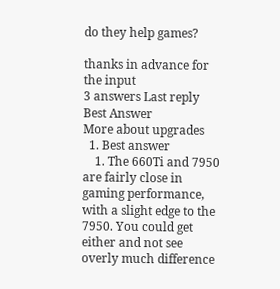do they help games?

thanks in advance for the input
3 answers Last reply Best Answer
More about upgrades
  1. Best answer
    1. The 660Ti and 7950 are fairly close in gaming performance, with a slight edge to the 7950. You could get either and not see overly much difference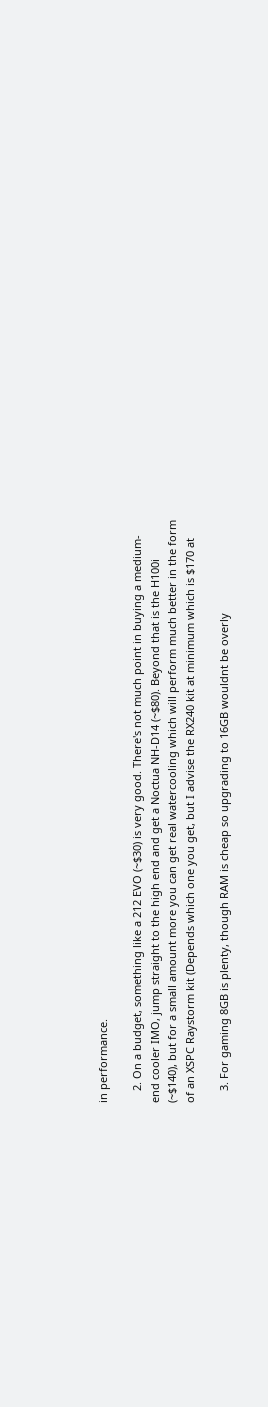in performance.

    2. On a budget, something like a 212 EVO (~$30) is very good. There's not much point in buying a medium-end cooler IMO, jump straight to the high end and get a Noctua NH-D14 (~$80). Beyond that is the H100i (~$140), but for a small amount more you can get real watercooling which will perform much better in the form of an XSPC Raystorm kit (Depends which one you get, but I advise the RX240 kit at minimum which is $170 at

    3. For gaming 8GB is plenty, though RAM is cheap so upgrading to 16GB wouldnt be overly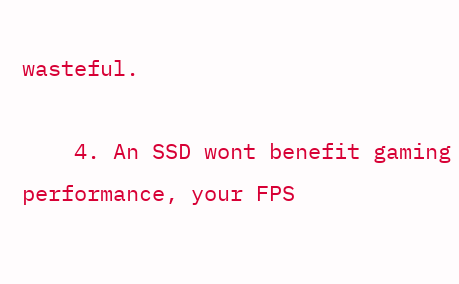wasteful.

    4. An SSD wont benefit gaming performance, your FPS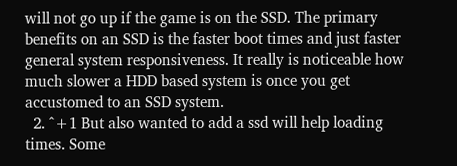will not go up if the game is on the SSD. The primary benefits on an SSD is the faster boot times and just faster general system responsiveness. It really is noticeable how much slower a HDD based system is once you get accustomed to an SSD system.
  2. ^+1 But also wanted to add a ssd will help loading times. Some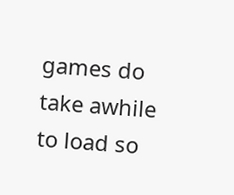games do take awhile to load so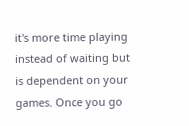it's more time playing instead of waiting but is dependent on your games. Once you go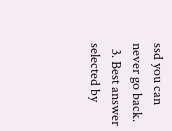ssd you can never go back.
  3. Best answer selected by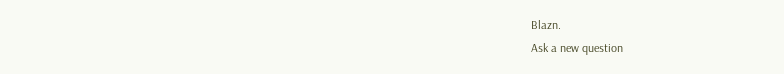Blazn.
Ask a new question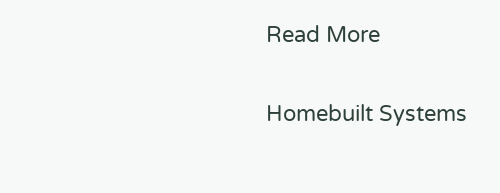Read More

Homebuilt Systems